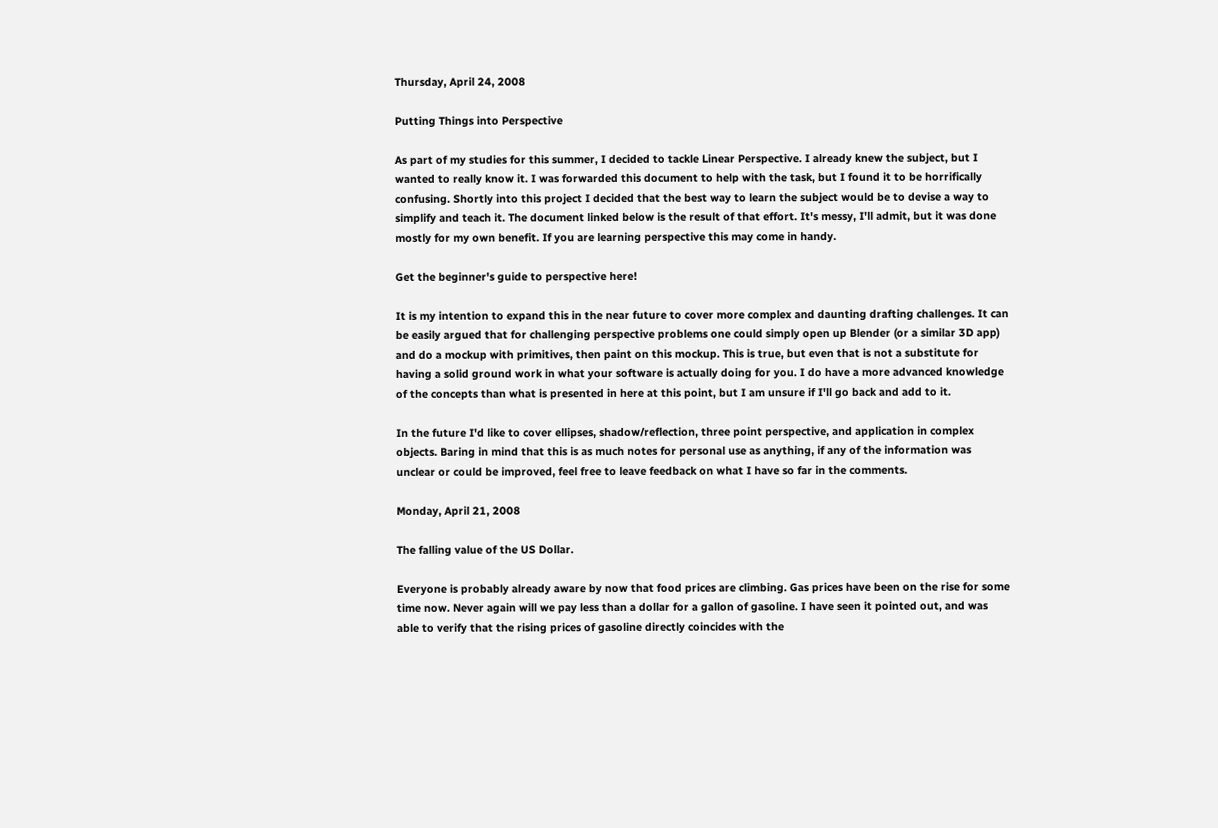Thursday, April 24, 2008

Putting Things into Perspective

As part of my studies for this summer, I decided to tackle Linear Perspective. I already knew the subject, but I wanted to really know it. I was forwarded this document to help with the task, but I found it to be horrifically confusing. Shortly into this project I decided that the best way to learn the subject would be to devise a way to simplify and teach it. The document linked below is the result of that effort. It's messy, I'll admit, but it was done mostly for my own benefit. If you are learning perspective this may come in handy.

Get the beginner's guide to perspective here!

It is my intention to expand this in the near future to cover more complex and daunting drafting challenges. It can be easily argued that for challenging perspective problems one could simply open up Blender (or a similar 3D app) and do a mockup with primitives, then paint on this mockup. This is true, but even that is not a substitute for having a solid ground work in what your software is actually doing for you. I do have a more advanced knowledge of the concepts than what is presented in here at this point, but I am unsure if I'll go back and add to it.

In the future I'd like to cover ellipses, shadow/reflection, three point perspective, and application in complex objects. Baring in mind that this is as much notes for personal use as anything, if any of the information was unclear or could be improved, feel free to leave feedback on what I have so far in the comments.

Monday, April 21, 2008

The falling value of the US Dollar.

Everyone is probably already aware by now that food prices are climbing. Gas prices have been on the rise for some time now. Never again will we pay less than a dollar for a gallon of gasoline. I have seen it pointed out, and was able to verify that the rising prices of gasoline directly coincides with the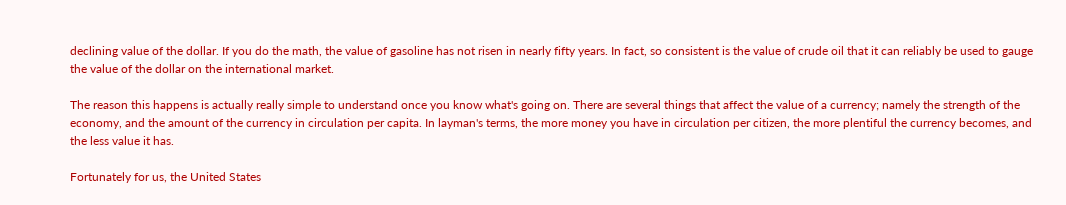declining value of the dollar. If you do the math, the value of gasoline has not risen in nearly fifty years. In fact, so consistent is the value of crude oil that it can reliably be used to gauge the value of the dollar on the international market.

The reason this happens is actually really simple to understand once you know what's going on. There are several things that affect the value of a currency; namely the strength of the economy, and the amount of the currency in circulation per capita. In layman's terms, the more money you have in circulation per citizen, the more plentiful the currency becomes, and the less value it has.

Fortunately for us, the United States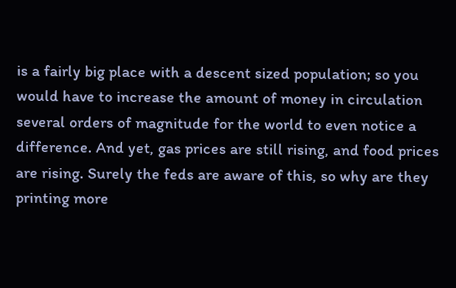is a fairly big place with a descent sized population; so you would have to increase the amount of money in circulation several orders of magnitude for the world to even notice a difference. And yet, gas prices are still rising, and food prices are rising. Surely the feds are aware of this, so why are they printing more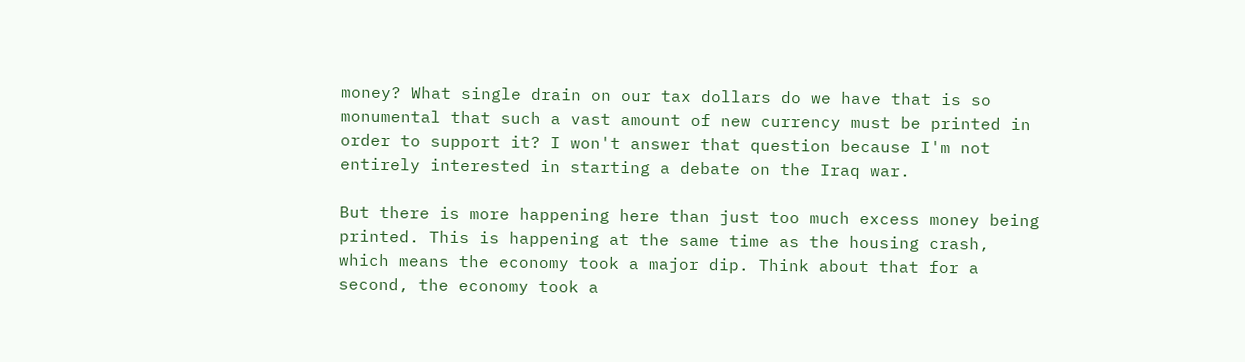money? What single drain on our tax dollars do we have that is so monumental that such a vast amount of new currency must be printed in order to support it? I won't answer that question because I'm not entirely interested in starting a debate on the Iraq war.

But there is more happening here than just too much excess money being printed. This is happening at the same time as the housing crash, which means the economy took a major dip. Think about that for a second, the economy took a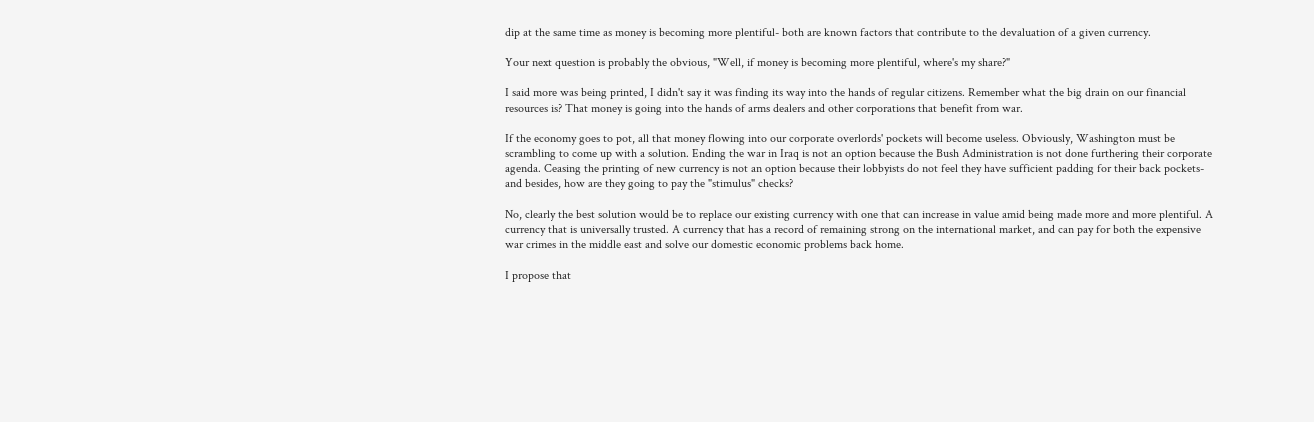dip at the same time as money is becoming more plentiful- both are known factors that contribute to the devaluation of a given currency.

Your next question is probably the obvious, "Well, if money is becoming more plentiful, where's my share?"

I said more was being printed, I didn't say it was finding its way into the hands of regular citizens. Remember what the big drain on our financial resources is? That money is going into the hands of arms dealers and other corporations that benefit from war.

If the economy goes to pot, all that money flowing into our corporate overlords' pockets will become useless. Obviously, Washington must be scrambling to come up with a solution. Ending the war in Iraq is not an option because the Bush Administration is not done furthering their corporate agenda. Ceasing the printing of new currency is not an option because their lobbyists do not feel they have sufficient padding for their back pockets- and besides, how are they going to pay the "stimulus" checks?

No, clearly the best solution would be to replace our existing currency with one that can increase in value amid being made more and more plentiful. A currency that is universally trusted. A currency that has a record of remaining strong on the international market, and can pay for both the expensive war crimes in the middle east and solve our domestic economic problems back home.

I propose that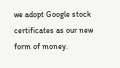we adopt Google stock certificates as our new form of money.